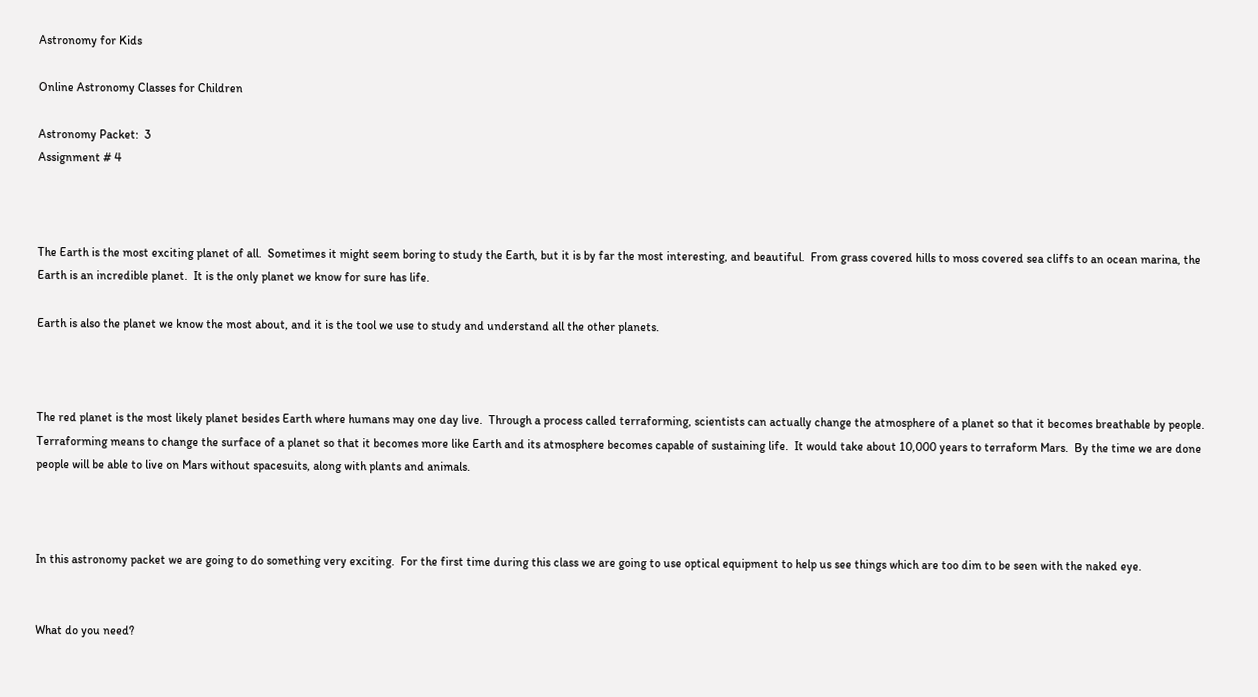Astronomy for Kids

Online Astronomy Classes for Children

Astronomy Packet:  3
Assignment # 4



The Earth is the most exciting planet of all.  Sometimes it might seem boring to study the Earth, but it is by far the most interesting, and beautiful.  From grass covered hills to moss covered sea cliffs to an ocean marina, the Earth is an incredible planet.  It is the only planet we know for sure has life.

Earth is also the planet we know the most about, and it is the tool we use to study and understand all the other planets.



The red planet is the most likely planet besides Earth where humans may one day live.  Through a process called terraforming, scientists can actually change the atmosphere of a planet so that it becomes breathable by people.  Terraforming means to change the surface of a planet so that it becomes more like Earth and its atmosphere becomes capable of sustaining life.  It would take about 10,000 years to terraform Mars.  By the time we are done people will be able to live on Mars without spacesuits, along with plants and animals.



In this astronomy packet we are going to do something very exciting.  For the first time during this class we are going to use optical equipment to help us see things which are too dim to be seen with the naked eye.


What do you need?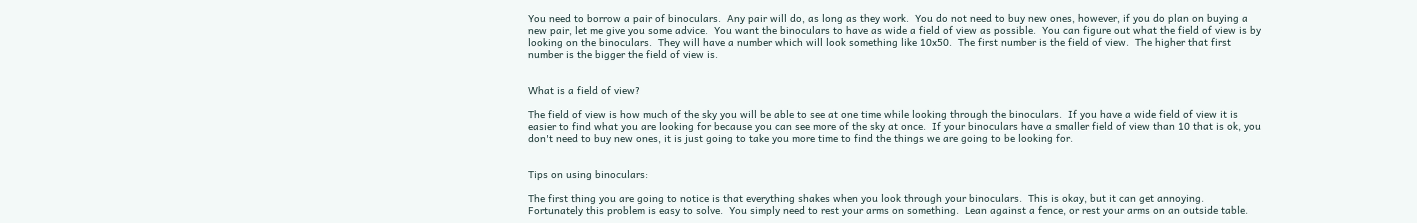You need to borrow a pair of binoculars.  Any pair will do, as long as they work.  You do not need to buy new ones, however, if you do plan on buying a new pair, let me give you some advice.  You want the binoculars to have as wide a field of view as possible.  You can figure out what the field of view is by looking on the binoculars.  They will have a number which will look something like 10x50.  The first number is the field of view.  The higher that first number is the bigger the field of view is.


What is a field of view?

The field of view is how much of the sky you will be able to see at one time while looking through the binoculars.  If you have a wide field of view it is easier to find what you are looking for because you can see more of the sky at once.  If your binoculars have a smaller field of view than 10 that is ok, you don't need to buy new ones, it is just going to take you more time to find the things we are going to be looking for.


Tips on using binoculars:

The first thing you are going to notice is that everything shakes when you look through your binoculars.  This is okay, but it can get annoying.  Fortunately this problem is easy to solve.  You simply need to rest your arms on something.  Lean against a fence, or rest your arms on an outside table.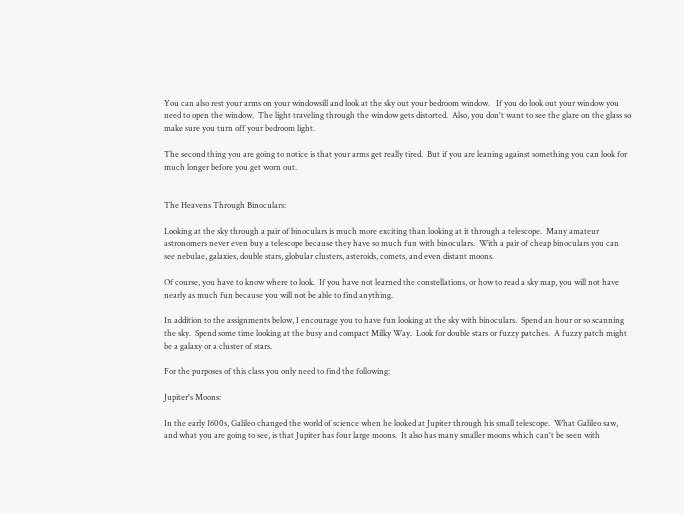You can also rest your arms on your windowsill and look at the sky out your bedroom window.   If you do look out your window you need to open the window.  The light traveling through the window gets distorted.  Also, you don't want to see the glare on the glass so make sure you turn off your bedroom light.

The second thing you are going to notice is that your arms get really tired.  But if you are leaning against something you can look for much longer before you get worn out.


The Heavens Through Binoculars:

Looking at the sky through a pair of binoculars is much more exciting than looking at it through a telescope.  Many amateur astronomers never even buy a telescope because they have so much fun with binoculars.  With a pair of cheap binoculars you can see nebulae, galaxies, double stars, globular clusters, asteroids, comets, and even distant moons.

Of course, you have to know where to look.  If you have not learned the constellations, or how to read a sky map, you will not have nearly as much fun because you will not be able to find anything.

In addition to the assignments below, I encourage you to have fun looking at the sky with binoculars.  Spend an hour or so scanning the sky.  Spend some time looking at the busy and compact Milky Way.  Look for double stars or fuzzy patches.  A fuzzy patch might be a galaxy or a cluster of stars.

For the purposes of this class you only need to find the following:

Jupiter's Moons:

In the early 1600s, Galileo changed the world of science when he looked at Jupiter through his small telescope.  What Galileo saw, and what you are going to see, is that Jupiter has four large moons.  It also has many smaller moons which can't be seen with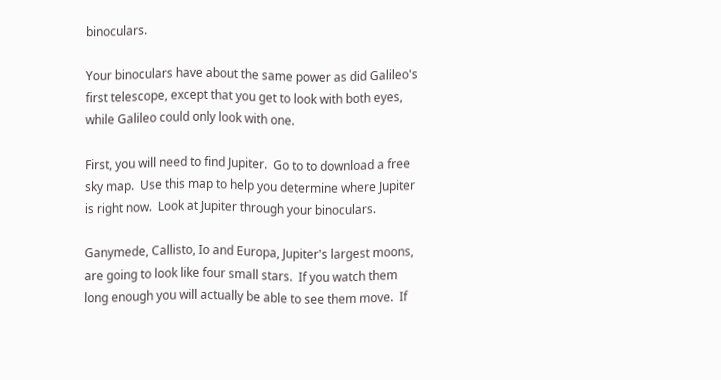binoculars.

Your binoculars have about the same power as did Galileo's first telescope, except that you get to look with both eyes, while Galileo could only look with one.

First, you will need to find Jupiter.  Go to to download a free sky map.  Use this map to help you determine where Jupiter is right now.  Look at Jupiter through your binoculars.

Ganymede, Callisto, Io and Europa, Jupiter's largest moons, are going to look like four small stars.  If you watch them long enough you will actually be able to see them move.  If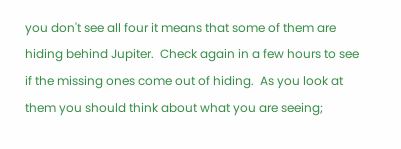you don't see all four it means that some of them are hiding behind Jupiter.  Check again in a few hours to see if the missing ones come out of hiding.  As you look at them you should think about what you are seeing;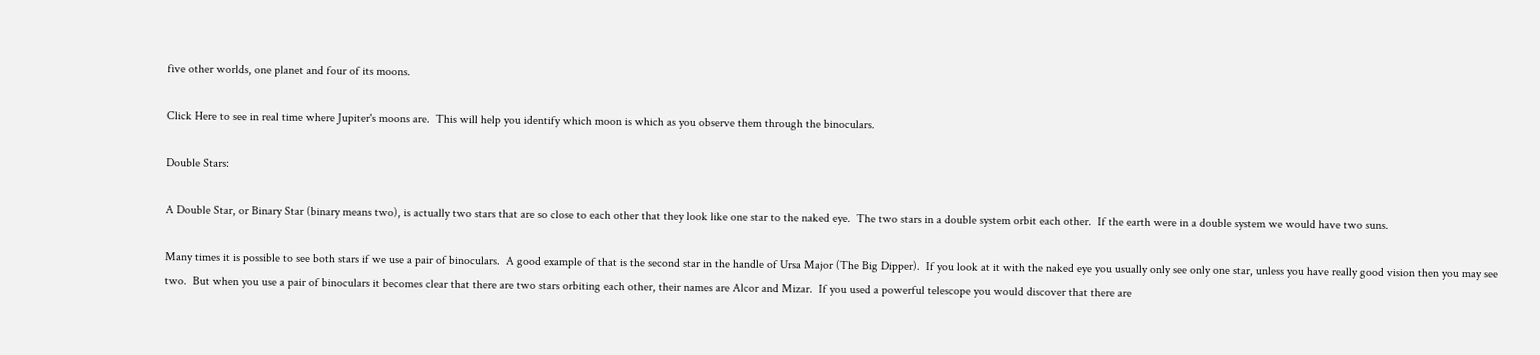five other worlds, one planet and four of its moons.

Click Here to see in real time where Jupiter's moons are.  This will help you identify which moon is which as you observe them through the binoculars.

Double Stars:

A Double Star, or Binary Star (binary means two), is actually two stars that are so close to each other that they look like one star to the naked eye.  The two stars in a double system orbit each other.  If the earth were in a double system we would have two suns.

Many times it is possible to see both stars if we use a pair of binoculars.  A good example of that is the second star in the handle of Ursa Major (The Big Dipper).  If you look at it with the naked eye you usually only see only one star, unless you have really good vision then you may see two.  But when you use a pair of binoculars it becomes clear that there are two stars orbiting each other, their names are Alcor and Mizar.  If you used a powerful telescope you would discover that there are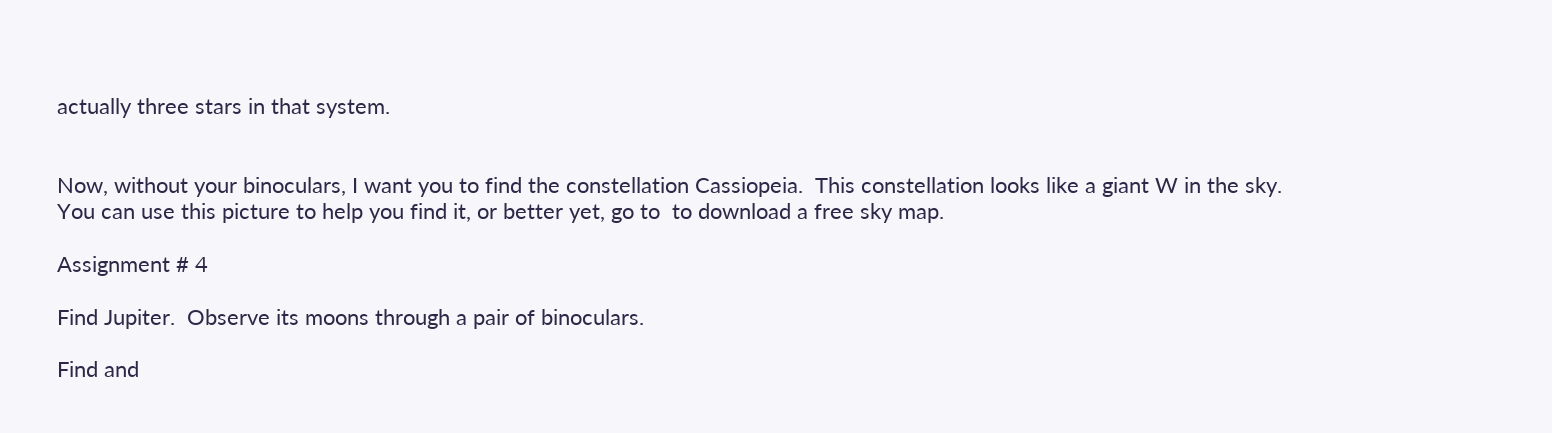actually three stars in that system.


Now, without your binoculars, I want you to find the constellation Cassiopeia.  This constellation looks like a giant W in the sky.  You can use this picture to help you find it, or better yet, go to  to download a free sky map.

Assignment # 4

Find Jupiter.  Observe its moons through a pair of binoculars.

Find and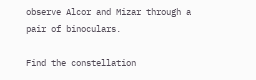observe Alcor and Mizar through a pair of binoculars.

Find the constellation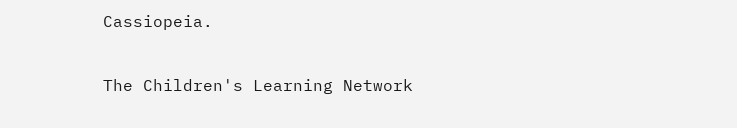Cassiopeia.

The Children's Learning Network